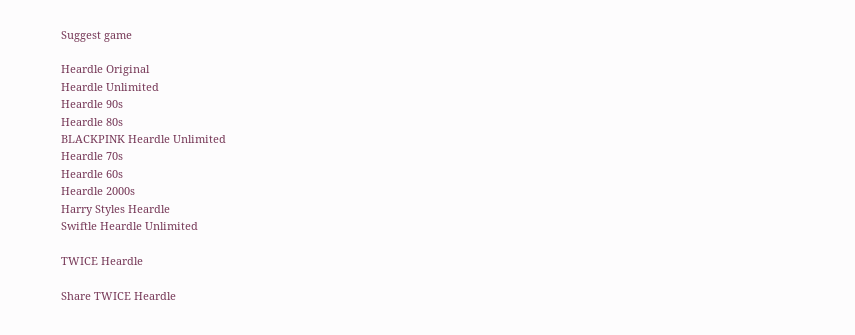Suggest game

Heardle Original
Heardle Unlimited
Heardle 90s
Heardle 80s
BLACKPINK Heardle Unlimited
Heardle 70s
Heardle 60s
Heardle 2000s
Harry Styles Heardle
Swiftle Heardle Unlimited

TWICE Heardle

Share TWICE Heardle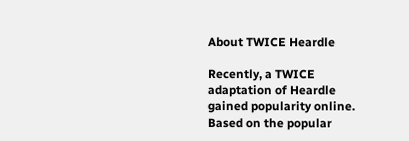About TWICE Heardle

Recently, a TWICE adaptation of Heardle gained popularity online. Based on the popular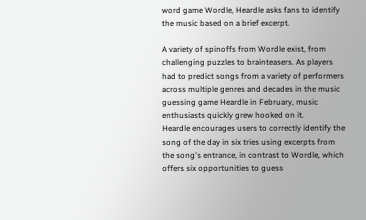word game Wordle, Heardle asks fans to identify the music based on a brief excerpt.

A variety of spinoffs from Wordle exist, from challenging puzzles to brainteasers. As players had to predict songs from a variety of performers across multiple genres and decades in the music guessing game Heardle in February, music enthusiasts quickly grew hooked on it.
Heardle encourages users to correctly identify the song of the day in six tries using excerpts from the song's entrance, in contrast to Wordle, which offers six opportunities to guess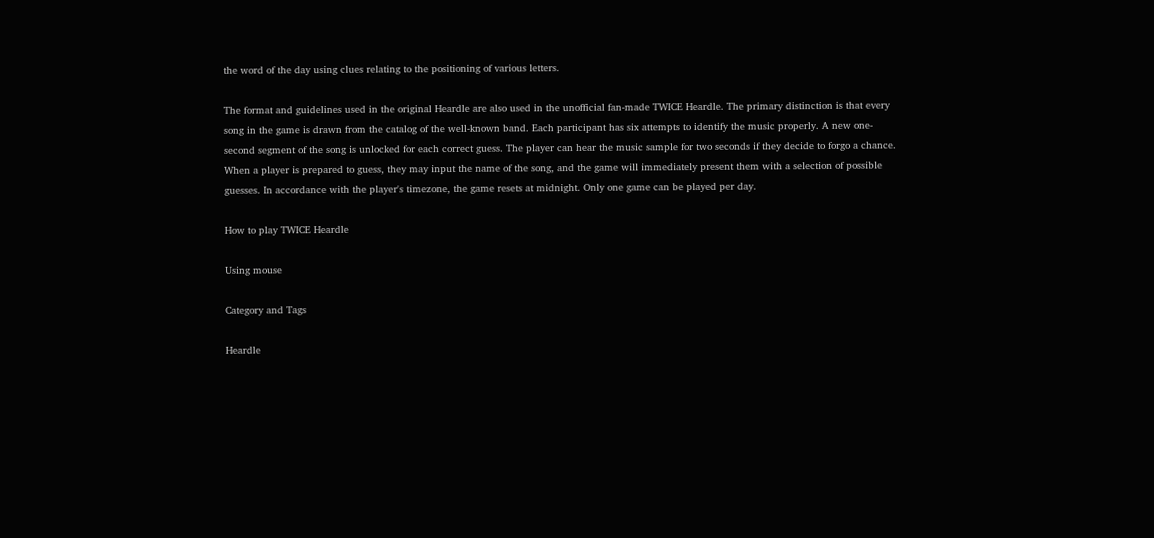the word of the day using clues relating to the positioning of various letters.

The format and guidelines used in the original Heardle are also used in the unofficial fan-made TWICE Heardle. The primary distinction is that every song in the game is drawn from the catalog of the well-known band. Each participant has six attempts to identify the music properly. A new one-second segment of the song is unlocked for each correct guess. The player can hear the music sample for two seconds if they decide to forgo a chance.
When a player is prepared to guess, they may input the name of the song, and the game will immediately present them with a selection of possible guesses. In accordance with the player's timezone, the game resets at midnight. Only one game can be played per day.

How to play TWICE Heardle

Using mouse

Category and Tags

Heardle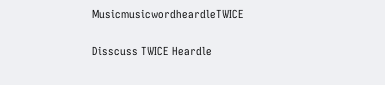MusicmusicwordheardleTWICE

Disscuss TWICE Heardle